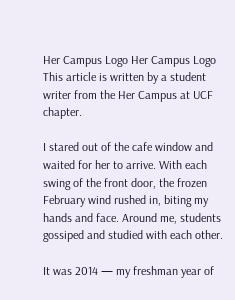Her Campus Logo Her Campus Logo
This article is written by a student writer from the Her Campus at UCF chapter.

I stared out of the cafe window and waited for her to arrive. With each swing of the front door, the frozen February wind rushed in, biting my hands and face. Around me, students gossiped and studied with each other.

It was 2014 — my freshman year of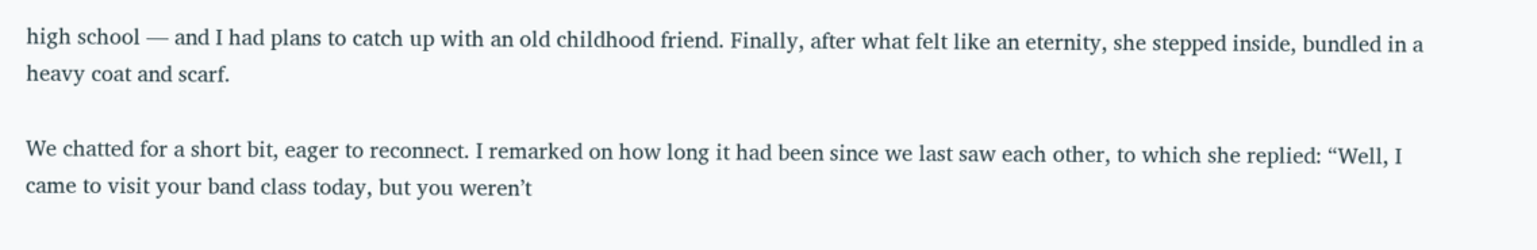high school — and I had plans to catch up with an old childhood friend. Finally, after what felt like an eternity, she stepped inside, bundled in a heavy coat and scarf.

We chatted for a short bit, eager to reconnect. I remarked on how long it had been since we last saw each other, to which she replied: “Well, I came to visit your band class today, but you weren’t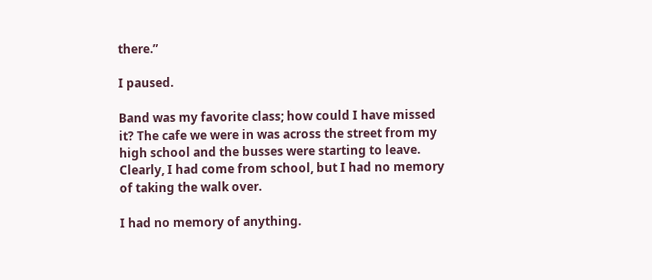there.”

I paused.

Band was my favorite class; how could I have missed it? The cafe we were in was across the street from my high school and the busses were starting to leave. Clearly, I had come from school, but I had no memory of taking the walk over.

I had no memory of anything.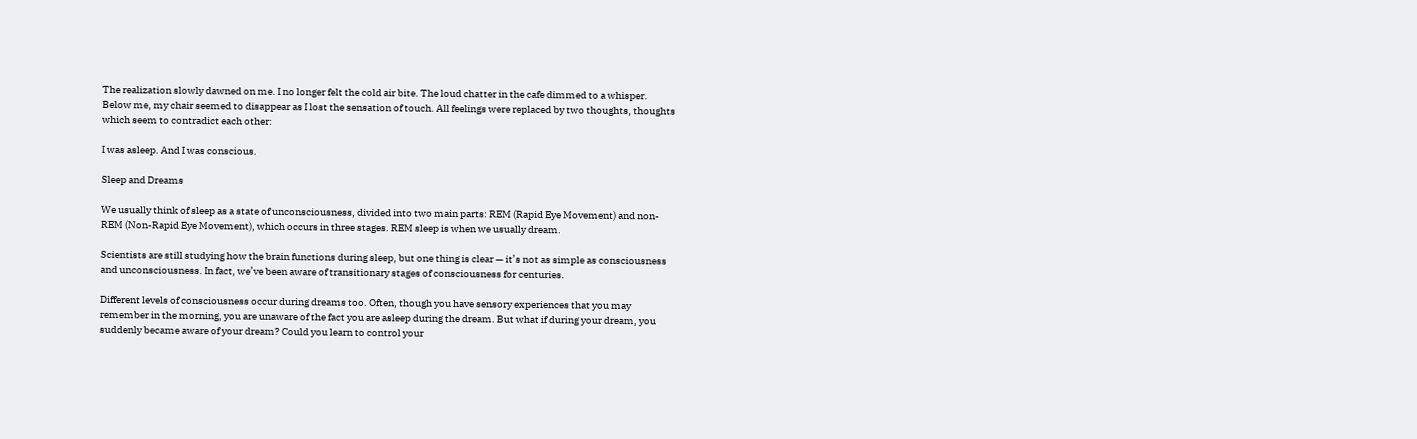The realization slowly dawned on me. I no longer felt the cold air bite. The loud chatter in the cafe dimmed to a whisper. Below me, my chair seemed to disappear as I lost the sensation of touch. All feelings were replaced by two thoughts, thoughts which seem to contradict each other:

I was asleep. And I was conscious.

Sleep and Dreams

We usually think of sleep as a state of unconsciousness, divided into two main parts: REM (Rapid Eye Movement) and non-REM (Non-Rapid Eye Movement), which occurs in three stages. REM sleep is when we usually dream.

Scientists are still studying how the brain functions during sleep, but one thing is clear — it’s not as simple as consciousness and unconsciousness. In fact, we’ve been aware of transitionary stages of consciousness for centuries.

Different levels of consciousness occur during dreams too. Often, though you have sensory experiences that you may remember in the morning, you are unaware of the fact you are asleep during the dream. But what if during your dream, you suddenly became aware of your dream? Could you learn to control your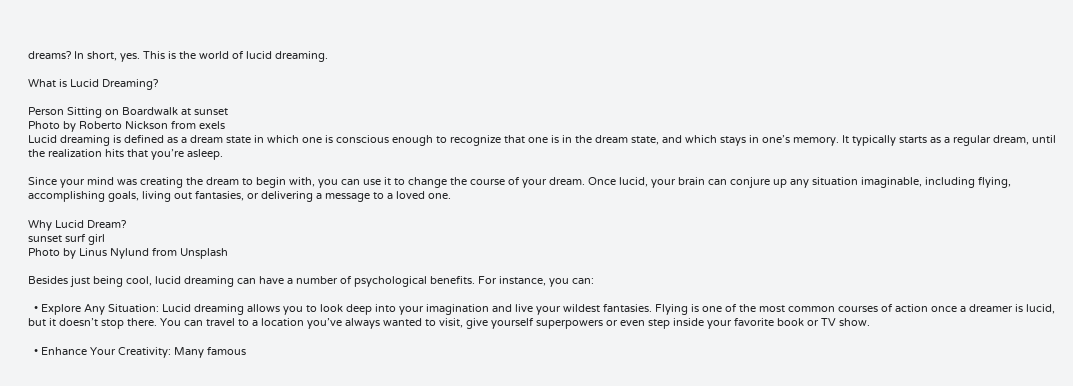dreams? In short, yes. This is the world of lucid dreaming.

What is Lucid Dreaming?

Person Sitting on Boardwalk at sunset
Photo by Roberto Nickson from exels
Lucid dreaming is defined as a dream state in which one is conscious enough to recognize that one is in the dream state, and which stays in one’s memory. It typically starts as a regular dream, until the realization hits that you’re asleep.

Since your mind was creating the dream to begin with, you can use it to change the course of your dream. Once lucid, your brain can conjure up any situation imaginable, including flying, accomplishing goals, living out fantasies, or delivering a message to a loved one.

Why Lucid Dream?
sunset surf girl
Photo by Linus Nylund from Unsplash

Besides just being cool, lucid dreaming can have a number of psychological benefits. For instance, you can:

  • Explore Any Situation: Lucid dreaming allows you to look deep into your imagination and live your wildest fantasies. Flying is one of the most common courses of action once a dreamer is lucid, but it doesn’t stop there. You can travel to a location you’ve always wanted to visit, give yourself superpowers or even step inside your favorite book or TV show.

  • Enhance Your Creativity: Many famous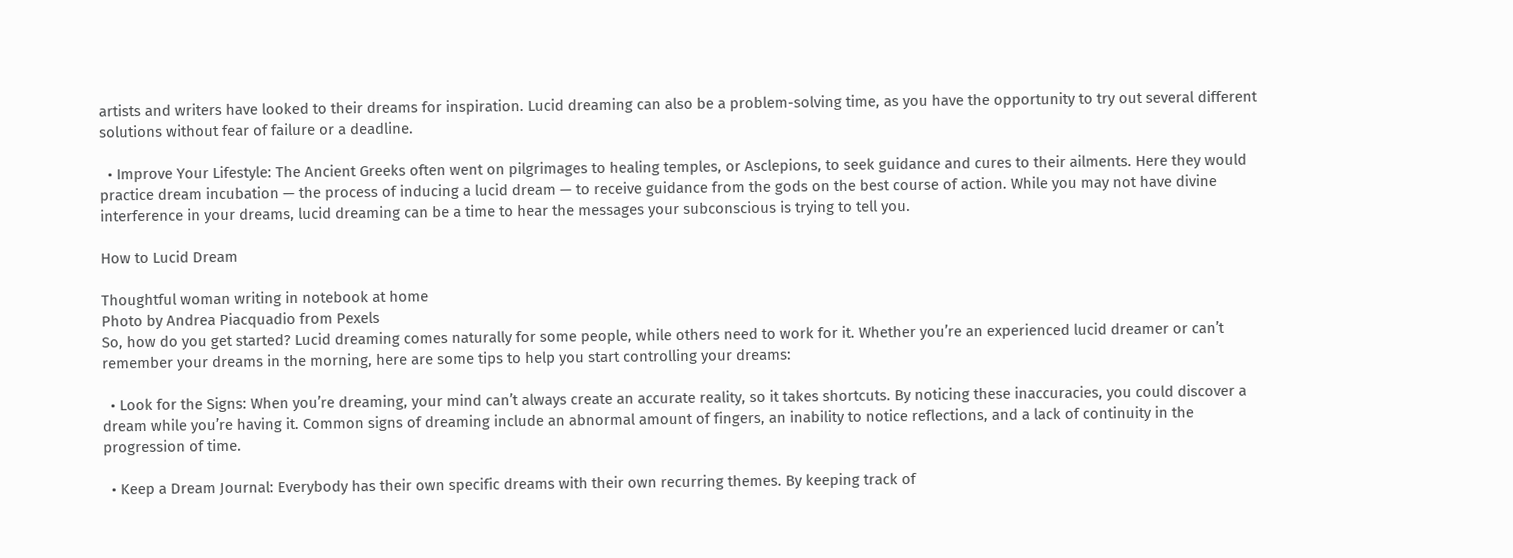artists and writers have looked to their dreams for inspiration. Lucid dreaming can also be a problem-solving time, as you have the opportunity to try out several different solutions without fear of failure or a deadline.

  • Improve Your Lifestyle: The Ancient Greeks often went on pilgrimages to healing temples, or Asclepions, to seek guidance and cures to their ailments. Here they would practice dream incubation — the process of inducing a lucid dream — to receive guidance from the gods on the best course of action. While you may not have divine interference in your dreams, lucid dreaming can be a time to hear the messages your subconscious is trying to tell you.

How to Lucid Dream

Thoughtful woman writing in notebook at home
Photo by Andrea Piacquadio from Pexels
So, how do you get started? Lucid dreaming comes naturally for some people, while others need to work for it. Whether you’re an experienced lucid dreamer or can’t remember your dreams in the morning, here are some tips to help you start controlling your dreams:

  • Look for the Signs: When you’re dreaming, your mind can’t always create an accurate reality, so it takes shortcuts. By noticing these inaccuracies, you could discover a dream while you’re having it. Common signs of dreaming include an abnormal amount of fingers, an inability to notice reflections, and a lack of continuity in the progression of time.

  • Keep a Dream Journal: Everybody has their own specific dreams with their own recurring themes. By keeping track of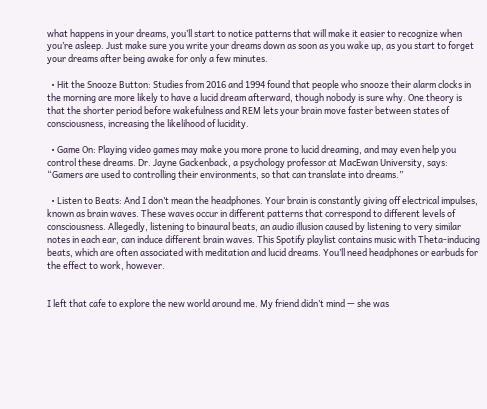what happens in your dreams, you’ll start to notice patterns that will make it easier to recognize when you’re asleep. Just make sure you write your dreams down as soon as you wake up, as you start to forget your dreams after being awake for only a few minutes.

  • Hit the Snooze Button: Studies from 2016 and 1994 found that people who snooze their alarm clocks in the morning are more likely to have a lucid dream afterward, though nobody is sure why. One theory is that the shorter period before wakefulness and REM lets your brain move faster between states of consciousness, increasing the likelihood of lucidity.

  • Game On: Playing video games may make you more prone to lucid dreaming, and may even help you control these dreams. Dr. Jayne Gackenback, a psychology professor at MacEwan University, says: “Gamers are used to controlling their environments, so that can translate into dreams.”

  • Listen to Beats: And I don’t mean the headphones. Your brain is constantly giving off electrical impulses, known as brain waves. These waves occur in different patterns that correspond to different levels of consciousness. Allegedly, listening to binaural beats, an audio illusion caused by listening to very similar notes in each ear, can induce different brain waves. This Spotify playlist contains music with Theta-inducing beats, which are often associated with meditation and lucid dreams. You’ll need headphones or earbuds for the effect to work, however.


I left that cafe to explore the new world around me. My friend didn’t mind — she was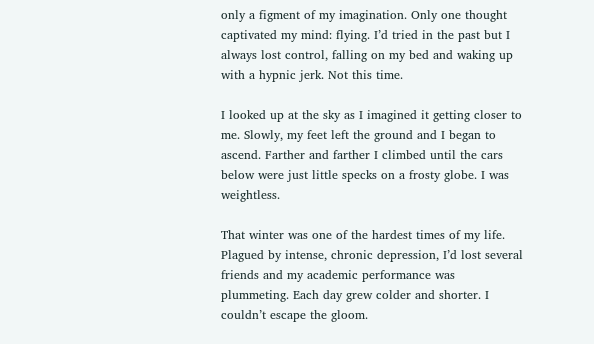only a figment of my imagination. Only one thought captivated my mind: flying. I’d tried in the past but I always lost control, falling on my bed and waking up with a hypnic jerk. Not this time.

I looked up at the sky as I imagined it getting closer to me. Slowly, my feet left the ground and I began to ascend. Farther and farther I climbed until the cars below were just little specks on a frosty globe. I was weightless.

That winter was one of the hardest times of my life. Plagued by intense, chronic depression, I’d lost several friends and my academic performance was plummeting. Each day grew colder and shorter. I couldn’t escape the gloom.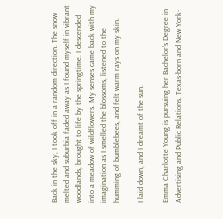Back in the sky, I took off in a random direction. The snow melted and suburbia faded away as I found myself in vibrant woodlands, brought to life by the springtime. I descended into a meadow of wildflowers. My senses came back with my imagination as I smelled the blossoms, listened to the humming of bumblebees, and felt warm rays on my skin.

I laid down, and I dreamt of the sun.

Emma Charlotte Young is pursuing her Bachelor’s Degree in Advertising and Public Relations. Texas-born and New York-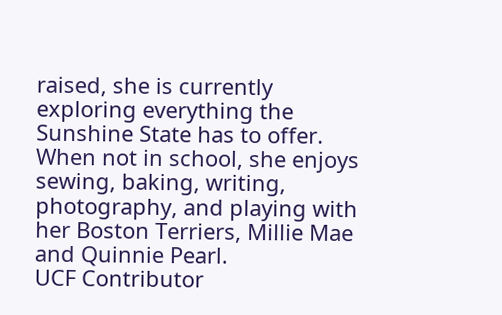raised, she is currently exploring everything the Sunshine State has to offer. When not in school, she enjoys sewing, baking, writing, photography, and playing with her Boston Terriers, Millie Mae and Quinnie Pearl.
UCF Contributor